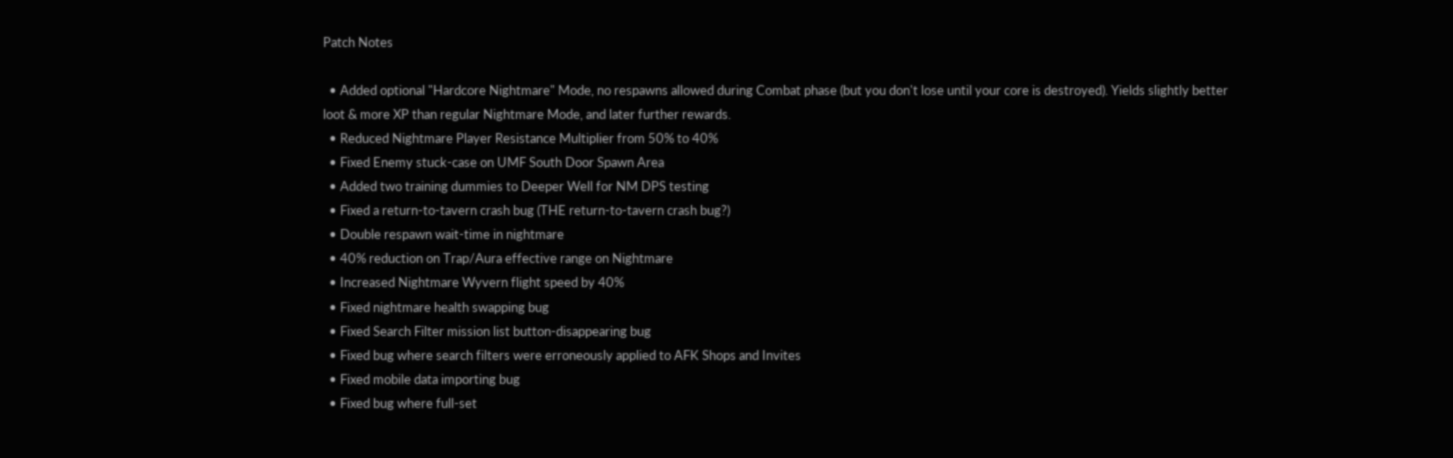Patch Notes

  • Added optional "Hardcore Nightmare" Mode, no respawns allowed during Combat phase (but you don't lose until your core is destroyed). Yields slightly better loot & more XP than regular Nightmare Mode, and later further rewards.
  • Reduced Nightmare Player Resistance Multiplier from 50% to 40%
  • Fixed Enemy stuck-case on UMF South Door Spawn Area
  • Added two training dummies to Deeper Well for NM DPS testing
  • Fixed a return-to-tavern crash bug (THE return-to-tavern crash bug?)
  • Double respawn wait-time in nightmare
  • 40% reduction on Trap/Aura effective range on Nightmare
  • Increased Nightmare Wyvern flight speed by 40%
  • Fixed nightmare health swapping bug
  • Fixed Search Filter mission list button-disappearing bug
  • Fixed bug where search filters were erroneously applied to AFK Shops and Invites
  • Fixed mobile data importing bug
  • Fixed bug where full-set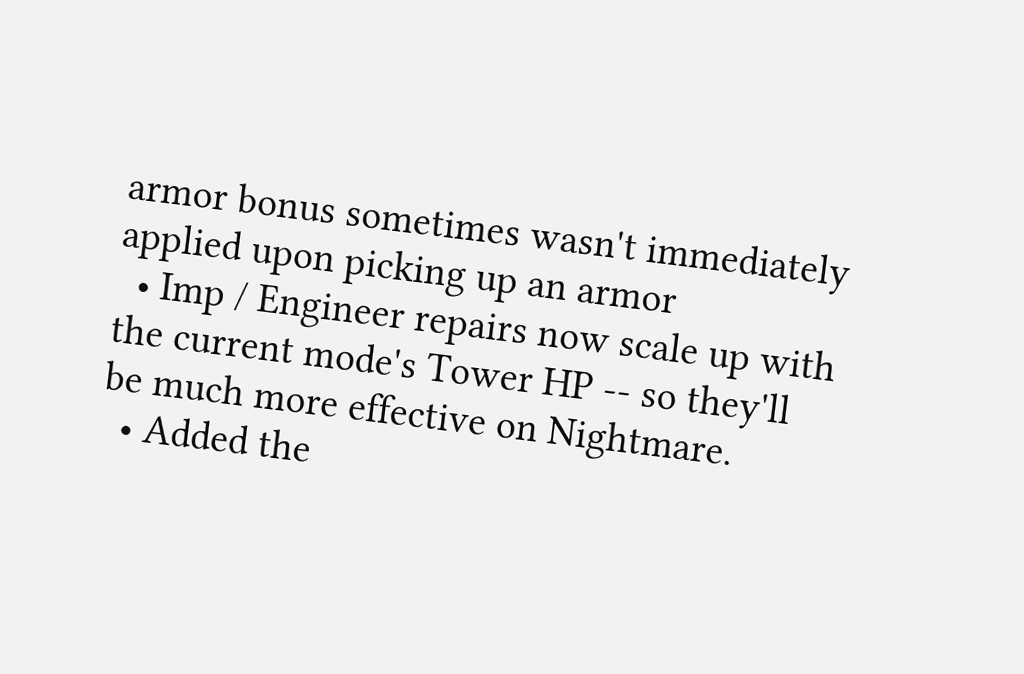armor bonus sometimes wasn't immediately applied upon picking up an armor
  • Imp / Engineer repairs now scale up with the current mode's Tower HP -- so they'll be much more effective on Nightmare.
  • Added the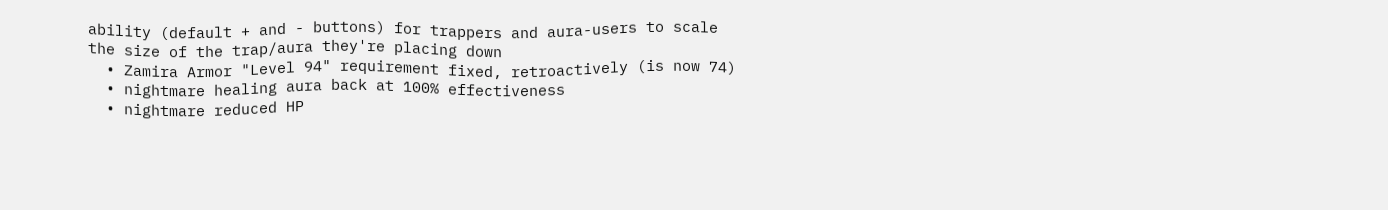ability (default + and - buttons) for trappers and aura-users to scale the size of the trap/aura they're placing down
  • Zamira Armor "Level 94" requirement fixed, retroactively (is now 74)
  • nightmare healing aura back at 100% effectiveness
  • nightmare reduced HP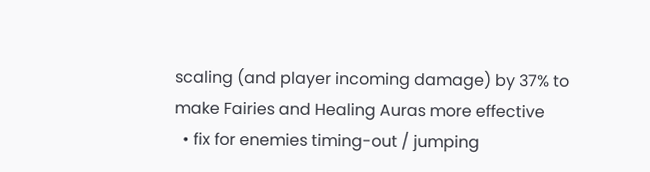scaling (and player incoming damage) by 37% to make Fairies and Healing Auras more effective
  • fix for enemies timing-out / jumping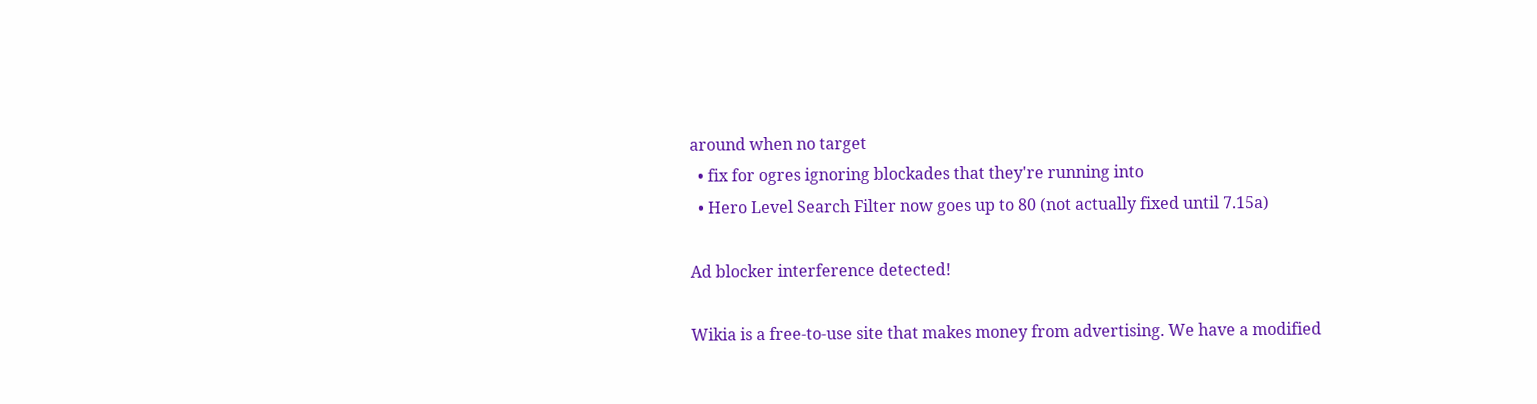around when no target
  • fix for ogres ignoring blockades that they're running into
  • Hero Level Search Filter now goes up to 80 (not actually fixed until 7.15a)

Ad blocker interference detected!

Wikia is a free-to-use site that makes money from advertising. We have a modified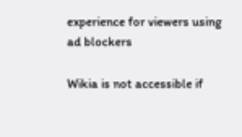experience for viewers using ad blockers

Wikia is not accessible if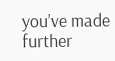you’ve made further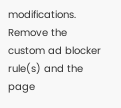modifications. Remove the custom ad blocker rule(s) and the page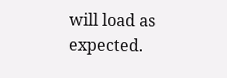will load as expected.